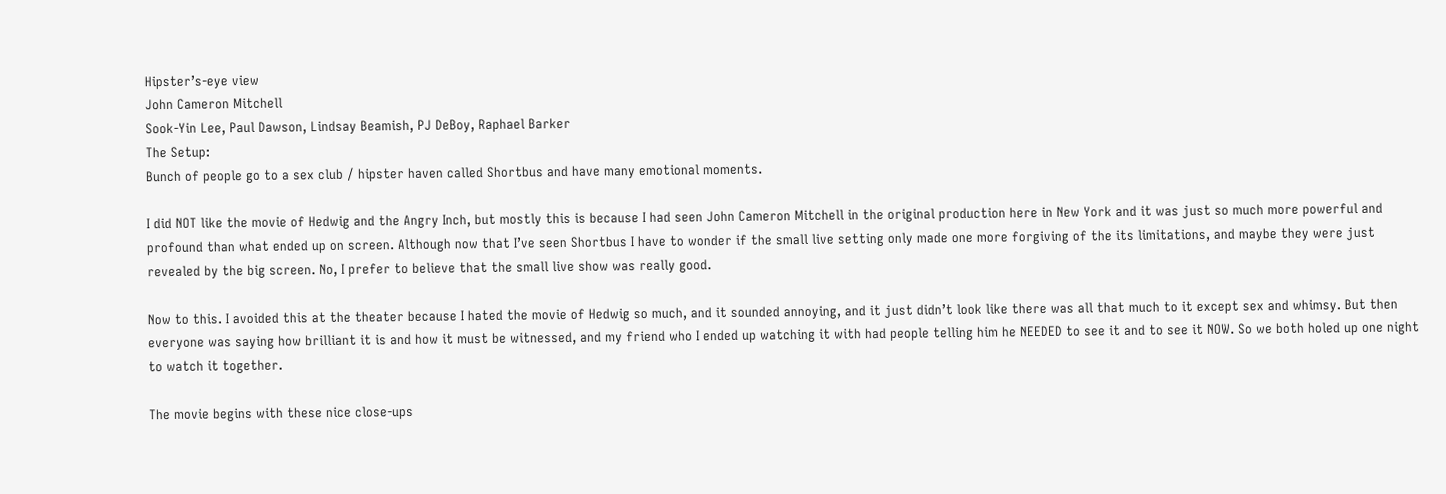Hipster’s-eye view
John Cameron Mitchell
Sook-Yin Lee, Paul Dawson, Lindsay Beamish, PJ DeBoy, Raphael Barker
The Setup:
Bunch of people go to a sex club / hipster haven called Shortbus and have many emotional moments.

I did NOT like the movie of Hedwig and the Angry Inch, but mostly this is because I had seen John Cameron Mitchell in the original production here in New York and it was just so much more powerful and profound than what ended up on screen. Although now that I’ve seen Shortbus I have to wonder if the small live setting only made one more forgiving of the its limitations, and maybe they were just revealed by the big screen. No, I prefer to believe that the small live show was really good.

Now to this. I avoided this at the theater because I hated the movie of Hedwig so much, and it sounded annoying, and it just didn’t look like there was all that much to it except sex and whimsy. But then everyone was saying how brilliant it is and how it must be witnessed, and my friend who I ended up watching it with had people telling him he NEEDED to see it and to see it NOW. So we both holed up one night to watch it together.

The movie begins with these nice close-ups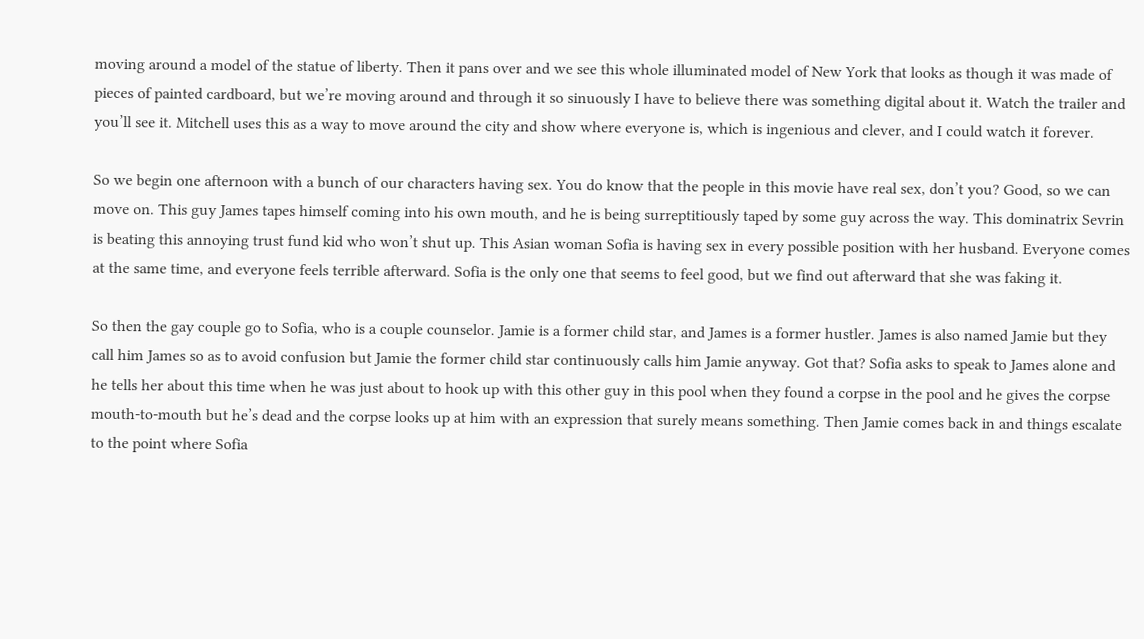moving around a model of the statue of liberty. Then it pans over and we see this whole illuminated model of New York that looks as though it was made of pieces of painted cardboard, but we’re moving around and through it so sinuously I have to believe there was something digital about it. Watch the trailer and you’ll see it. Mitchell uses this as a way to move around the city and show where everyone is, which is ingenious and clever, and I could watch it forever.

So we begin one afternoon with a bunch of our characters having sex. You do know that the people in this movie have real sex, don’t you? Good, so we can move on. This guy James tapes himself coming into his own mouth, and he is being surreptitiously taped by some guy across the way. This dominatrix Sevrin is beating this annoying trust fund kid who won’t shut up. This Asian woman Sofia is having sex in every possible position with her husband. Everyone comes at the same time, and everyone feels terrible afterward. Sofia is the only one that seems to feel good, but we find out afterward that she was faking it.

So then the gay couple go to Sofia, who is a couple counselor. Jamie is a former child star, and James is a former hustler. James is also named Jamie but they call him James so as to avoid confusion but Jamie the former child star continuously calls him Jamie anyway. Got that? Sofia asks to speak to James alone and he tells her about this time when he was just about to hook up with this other guy in this pool when they found a corpse in the pool and he gives the corpse mouth-to-mouth but he’s dead and the corpse looks up at him with an expression that surely means something. Then Jamie comes back in and things escalate to the point where Sofia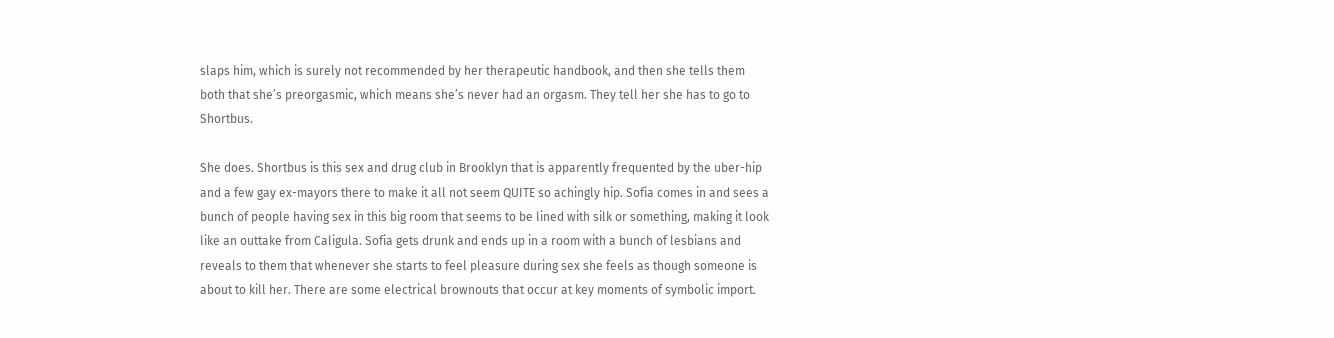slaps him, which is surely not recommended by her therapeutic handbook, and then she tells them both that she’s preorgasmic, which means she’s never had an orgasm. They tell her she has to go to Shortbus.

She does. Shortbus is this sex and drug club in Brooklyn that is apparently frequented by the uber-hip and a few gay ex-mayors there to make it all not seem QUITE so achingly hip. Sofia comes in and sees a bunch of people having sex in this big room that seems to be lined with silk or something, making it look like an outtake from Caligula. Sofia gets drunk and ends up in a room with a bunch of lesbians and reveals to them that whenever she starts to feel pleasure during sex she feels as though someone is about to kill her. There are some electrical brownouts that occur at key moments of symbolic import.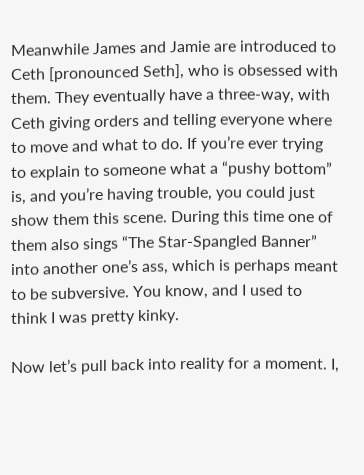Meanwhile James and Jamie are introduced to Ceth [pronounced Seth], who is obsessed with them. They eventually have a three-way, with Ceth giving orders and telling everyone where to move and what to do. If you’re ever trying to explain to someone what a “pushy bottom” is, and you’re having trouble, you could just show them this scene. During this time one of them also sings “The Star-Spangled Banner” into another one’s ass, which is perhaps meant to be subversive. You know, and I used to think I was pretty kinky.

Now let’s pull back into reality for a moment. I,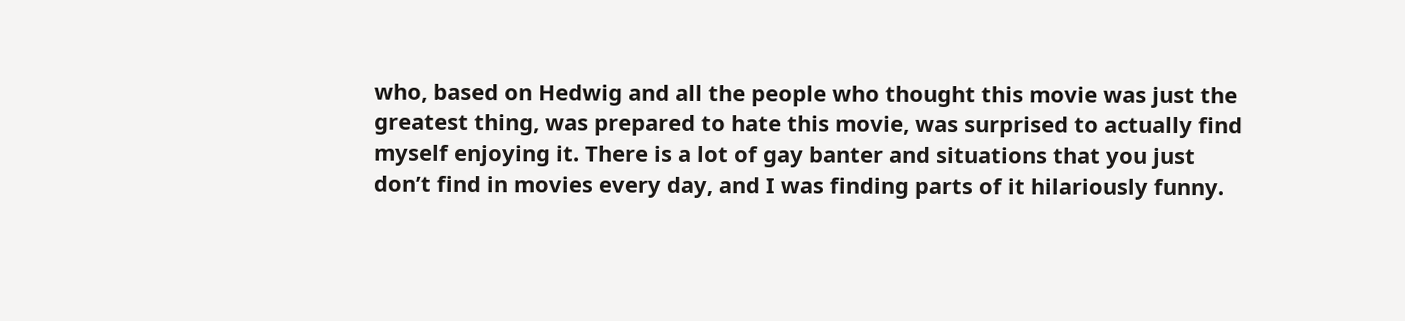who, based on Hedwig and all the people who thought this movie was just the greatest thing, was prepared to hate this movie, was surprised to actually find myself enjoying it. There is a lot of gay banter and situations that you just don’t find in movies every day, and I was finding parts of it hilariously funny.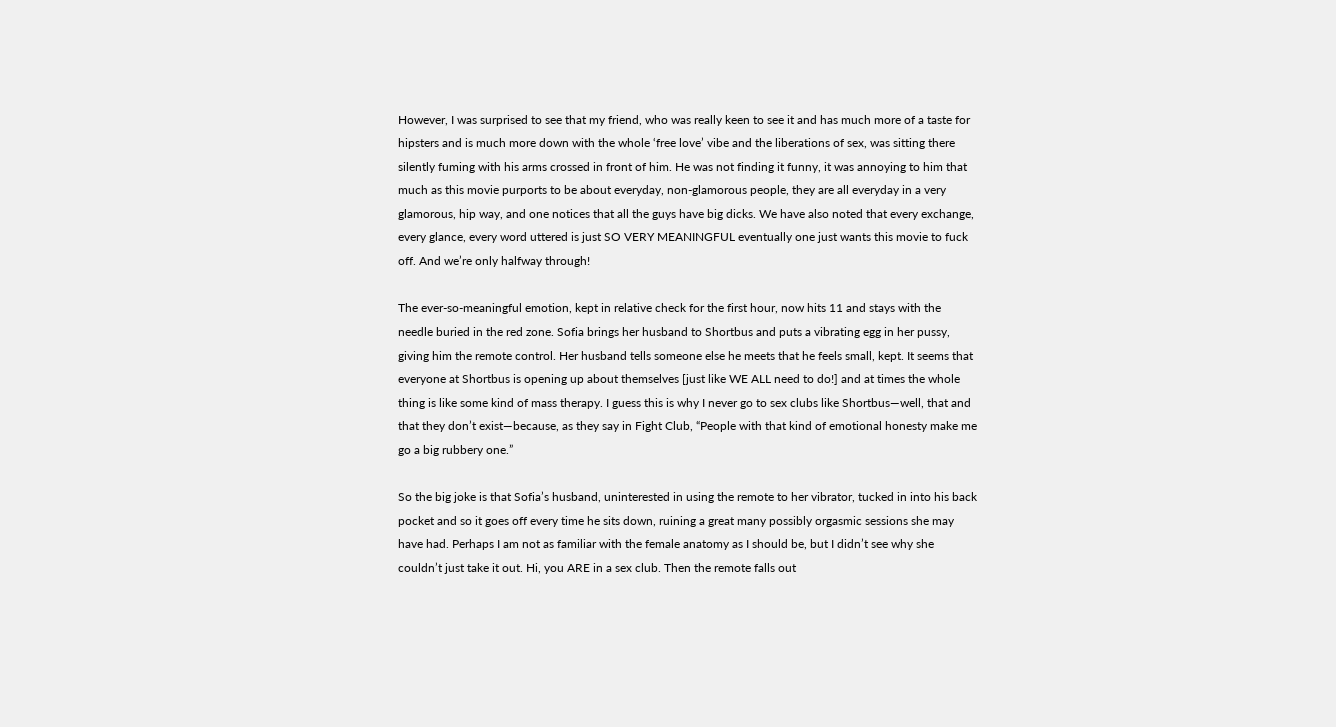However, I was surprised to see that my friend, who was really keen to see it and has much more of a taste for hipsters and is much more down with the whole ‘free love’ vibe and the liberations of sex, was sitting there silently fuming with his arms crossed in front of him. He was not finding it funny, it was annoying to him that much as this movie purports to be about everyday, non-glamorous people, they are all everyday in a very glamorous, hip way, and one notices that all the guys have big dicks. We have also noted that every exchange, every glance, every word uttered is just SO VERY MEANINGFUL eventually one just wants this movie to fuck off. And we’re only halfway through!

The ever-so-meaningful emotion, kept in relative check for the first hour, now hits 11 and stays with the needle buried in the red zone. Sofia brings her husband to Shortbus and puts a vibrating egg in her pussy, giving him the remote control. Her husband tells someone else he meets that he feels small, kept. It seems that everyone at Shortbus is opening up about themselves [just like WE ALL need to do!] and at times the whole thing is like some kind of mass therapy. I guess this is why I never go to sex clubs like Shortbus—well, that and that they don’t exist—because, as they say in Fight Club, “People with that kind of emotional honesty make me go a big rubbery one.”

So the big joke is that Sofia’s husband, uninterested in using the remote to her vibrator, tucked in into his back pocket and so it goes off every time he sits down, ruining a great many possibly orgasmic sessions she may have had. Perhaps I am not as familiar with the female anatomy as I should be, but I didn’t see why she couldn’t just take it out. Hi, you ARE in a sex club. Then the remote falls out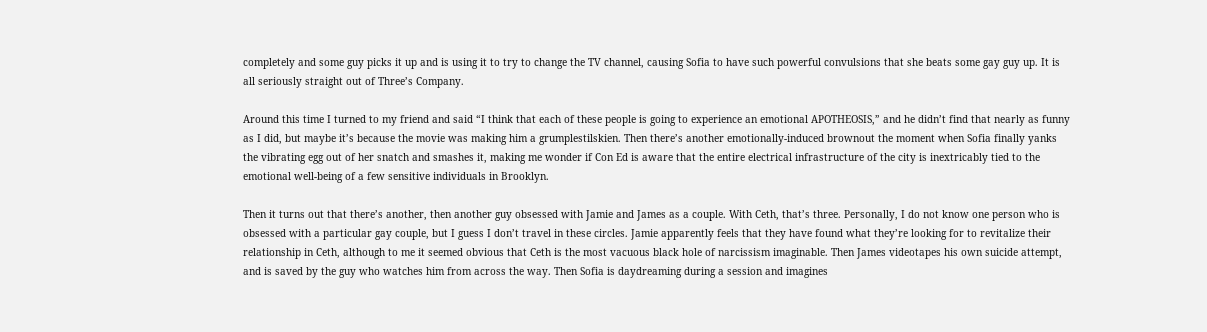completely and some guy picks it up and is using it to try to change the TV channel, causing Sofia to have such powerful convulsions that she beats some gay guy up. It is all seriously straight out of Three’s Company.

Around this time I turned to my friend and said “I think that each of these people is going to experience an emotional APOTHEOSIS,” and he didn’t find that nearly as funny as I did, but maybe it’s because the movie was making him a grumplestilskien. Then there’s another emotionally-induced brownout the moment when Sofia finally yanks the vibrating egg out of her snatch and smashes it, making me wonder if Con Ed is aware that the entire electrical infrastructure of the city is inextricably tied to the emotional well-being of a few sensitive individuals in Brooklyn.

Then it turns out that there’s another, then another guy obsessed with Jamie and James as a couple. With Ceth, that’s three. Personally, I do not know one person who is obsessed with a particular gay couple, but I guess I don’t travel in these circles. Jamie apparently feels that they have found what they’re looking for to revitalize their relationship in Ceth, although to me it seemed obvious that Ceth is the most vacuous black hole of narcissism imaginable. Then James videotapes his own suicide attempt, and is saved by the guy who watches him from across the way. Then Sofia is daydreaming during a session and imagines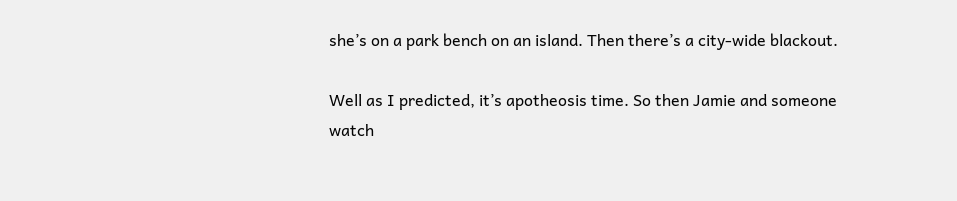she’s on a park bench on an island. Then there’s a city-wide blackout.

Well as I predicted, it’s apotheosis time. So then Jamie and someone watch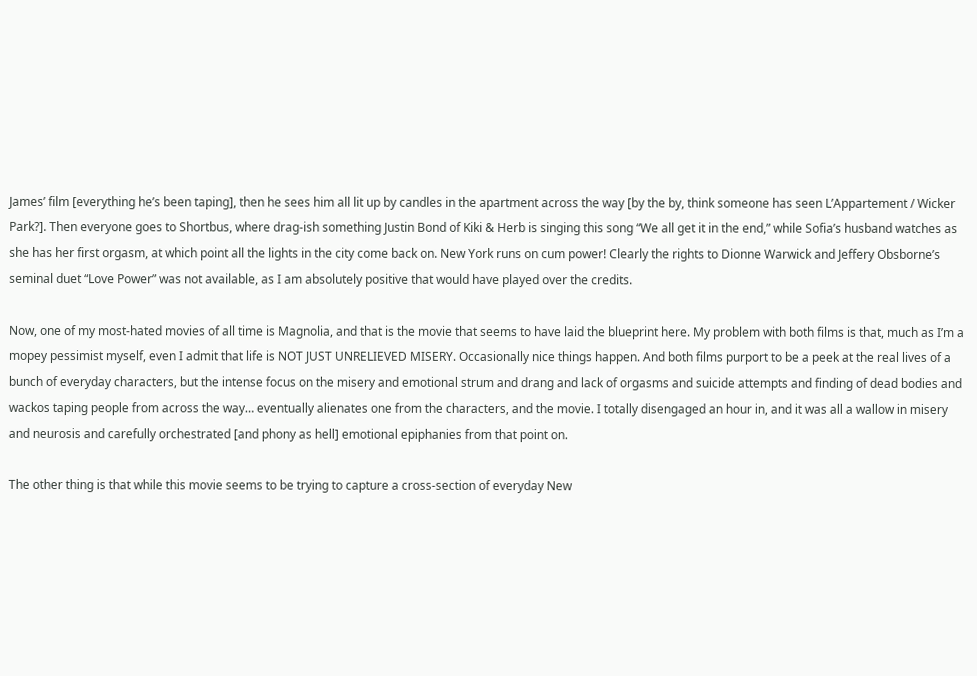James’ film [everything he’s been taping], then he sees him all lit up by candles in the apartment across the way [by the by, think someone has seen L’Appartement / Wicker Park?]. Then everyone goes to Shortbus, where drag-ish something Justin Bond of Kiki & Herb is singing this song “We all get it in the end,” while Sofia’s husband watches as she has her first orgasm, at which point all the lights in the city come back on. New York runs on cum power! Clearly the rights to Dionne Warwick and Jeffery Obsborne’s seminal duet “Love Power” was not available, as I am absolutely positive that would have played over the credits.

Now, one of my most-hated movies of all time is Magnolia, and that is the movie that seems to have laid the blueprint here. My problem with both films is that, much as I’m a mopey pessimist myself, even I admit that life is NOT JUST UNRELIEVED MISERY. Occasionally nice things happen. And both films purport to be a peek at the real lives of a bunch of everyday characters, but the intense focus on the misery and emotional strum and drang and lack of orgasms and suicide attempts and finding of dead bodies and wackos taping people from across the way… eventually alienates one from the characters, and the movie. I totally disengaged an hour in, and it was all a wallow in misery and neurosis and carefully orchestrated [and phony as hell] emotional epiphanies from that point on.

The other thing is that while this movie seems to be trying to capture a cross-section of everyday New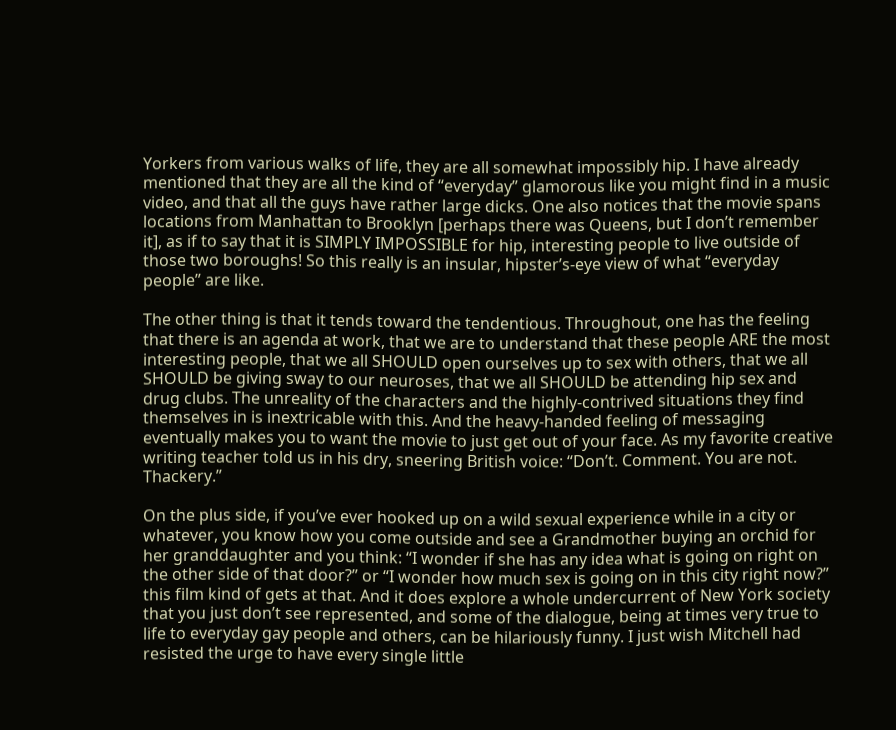Yorkers from various walks of life, they are all somewhat impossibly hip. I have already mentioned that they are all the kind of “everyday” glamorous like you might find in a music video, and that all the guys have rather large dicks. One also notices that the movie spans locations from Manhattan to Brooklyn [perhaps there was Queens, but I don’t remember it], as if to say that it is SIMPLY IMPOSSIBLE for hip, interesting people to live outside of those two boroughs! So this really is an insular, hipster’s-eye view of what “everyday people” are like.

The other thing is that it tends toward the tendentious. Throughout, one has the feeling that there is an agenda at work, that we are to understand that these people ARE the most interesting people, that we all SHOULD open ourselves up to sex with others, that we all SHOULD be giving sway to our neuroses, that we all SHOULD be attending hip sex and drug clubs. The unreality of the characters and the highly-contrived situations they find themselves in is inextricable with this. And the heavy-handed feeling of messaging eventually makes you to want the movie to just get out of your face. As my favorite creative writing teacher told us in his dry, sneering British voice: “Don’t. Comment. You are not. Thackery.”

On the plus side, if you’ve ever hooked up on a wild sexual experience while in a city or whatever, you know how you come outside and see a Grandmother buying an orchid for her granddaughter and you think: “I wonder if she has any idea what is going on right on the other side of that door?” or “I wonder how much sex is going on in this city right now?” this film kind of gets at that. And it does explore a whole undercurrent of New York society that you just don’t see represented, and some of the dialogue, being at times very true to life to everyday gay people and others, can be hilariously funny. I just wish Mitchell had resisted the urge to have every single little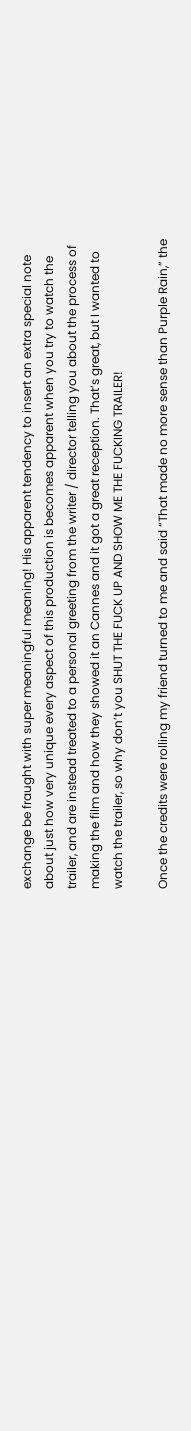exchange be fraught with super meaningful meaning! His apparent tendency to insert an extra special note about just how very unique every aspect of this production is becomes apparent when you try to watch the trailer, and are instead treated to a personal greeting from the writer / director telling you about the process of making the film and how they showed it an Cannes and it got a great reception. That’s great, but I wanted to watch the trailer, so why don’t you SHUT THE FUCK UP AND SHOW ME THE FUCKING TRAILER!

Once the credits were rolling my friend turned to me and said “That made no more sense than Purple Rain,” the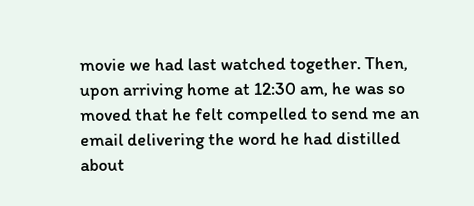movie we had last watched together. Then, upon arriving home at 12:30 am, he was so moved that he felt compelled to send me an email delivering the word he had distilled about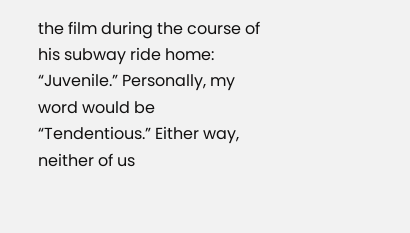the film during the course of his subway ride home: “Juvenile.” Personally, my word would be “Tendentious.” Either way, neither of us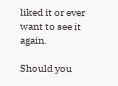liked it or ever want to see it again.

Should you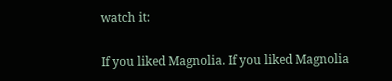watch it:

If you liked Magnolia. If you liked Magnolia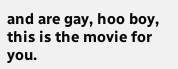and are gay, hoo boy, this is the movie for you.